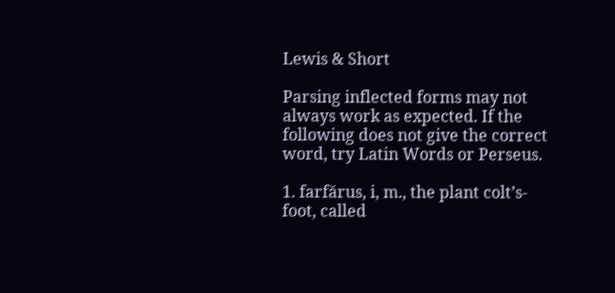Lewis & Short

Parsing inflected forms may not always work as expected. If the following does not give the correct word, try Latin Words or Perseus.

1. farfărus, i, m., the plant colt’s-foot, called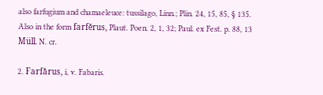also farfugium and chamaeleuce: tussilago, Linn.; Plin. 24, 15, 85, § 135.
Also in the form farfĕrus, Plaut. Poen. 2, 1, 32; Paul. ex Fest. p. 88, 13 Müll. N. cr.

2. Farfărus, i, v. Fabaris.